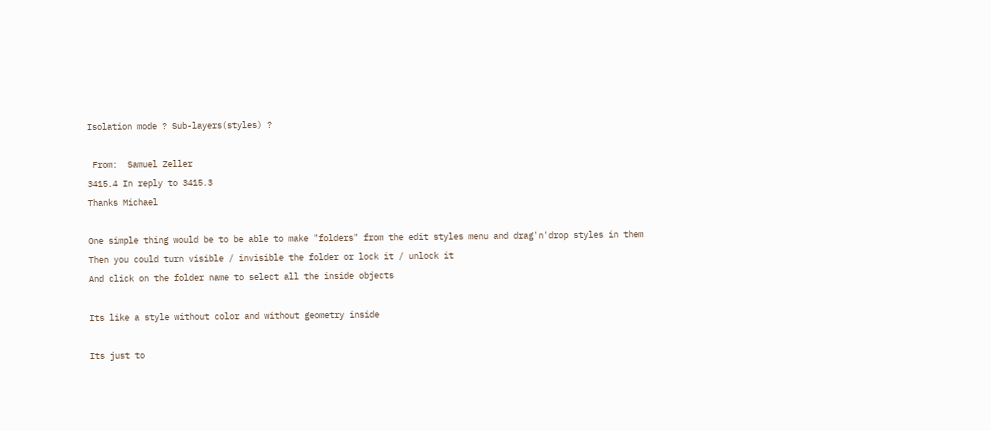Isolation mode ? Sub-layers(styles) ?

 From:  Samuel Zeller
3415.4 In reply to 3415.3
Thanks Michael

One simple thing would be to be able to make "folders" from the edit styles menu and drag'n'drop styles in them
Then you could turn visible / invisible the folder or lock it / unlock it
And click on the folder name to select all the inside objects

Its like a style without color and without geometry inside

Its just to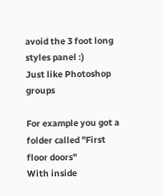avoid the 3 foot long styles panel :)
Just like Photoshop groups

For example you got a folder called "First floor doors"
With inside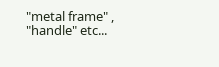"metal frame" , "handle" etc...